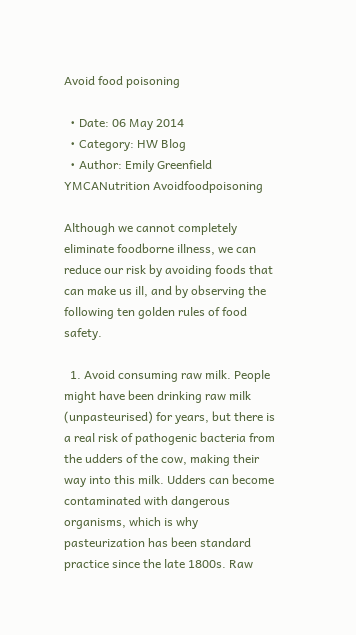Avoid food poisoning

  • Date: 06 May 2014
  • Category: HW Blog
  • Author: Emily Greenfield
YMCANutrition Avoidfoodpoisoning

Although we cannot completely eliminate foodborne illness, we can reduce our risk by avoiding foods that can make us ill, and by observing the following ten golden rules of food safety.

  1. Avoid consuming raw milk. People might have been drinking raw milk (unpasteurised) for years, but there is a real risk of pathogenic bacteria from the udders of the cow, making their way into this milk. Udders can become contaminated with dangerous organisms, which is why pasteurization has been standard practice since the late 1800s. Raw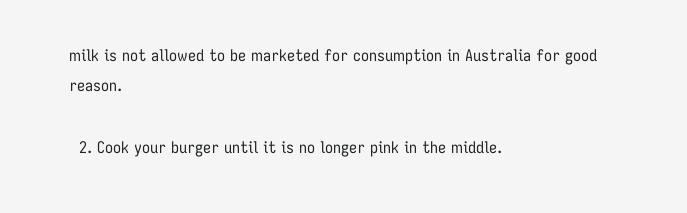milk is not allowed to be marketed for consumption in Australia for good reason.

  2. Cook your burger until it is no longer pink in the middle.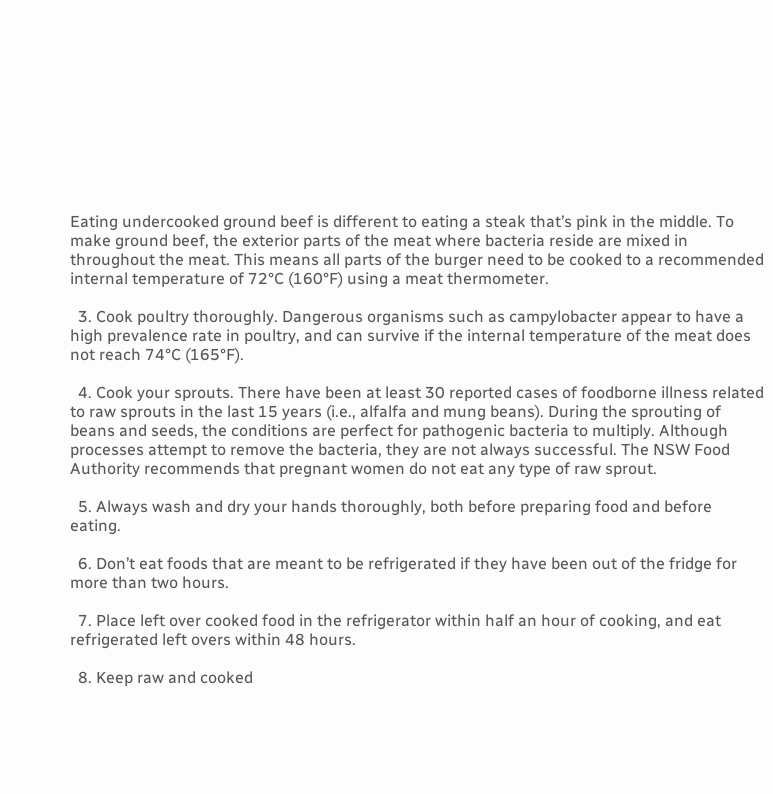Eating undercooked ground beef is different to eating a steak that’s pink in the middle. To make ground beef, the exterior parts of the meat where bacteria reside are mixed in throughout the meat. This means all parts of the burger need to be cooked to a recommended internal temperature of 72°C (160°F) using a meat thermometer.

  3. Cook poultry thoroughly. Dangerous organisms such as campylobacter appear to have a high prevalence rate in poultry, and can survive if the internal temperature of the meat does not reach 74°C (165°F).

  4. Cook your sprouts. There have been at least 30 reported cases of foodborne illness related to raw sprouts in the last 15 years (i.e., alfalfa and mung beans). During the sprouting of beans and seeds, the conditions are perfect for pathogenic bacteria to multiply. Although processes attempt to remove the bacteria, they are not always successful. The NSW Food Authority recommends that pregnant women do not eat any type of raw sprout.

  5. Always wash and dry your hands thoroughly, both before preparing food and before eating.

  6. Don’t eat foods that are meant to be refrigerated if they have been out of the fridge for more than two hours.

  7. Place left over cooked food in the refrigerator within half an hour of cooking, and eat refrigerated left overs within 48 hours.

  8. Keep raw and cooked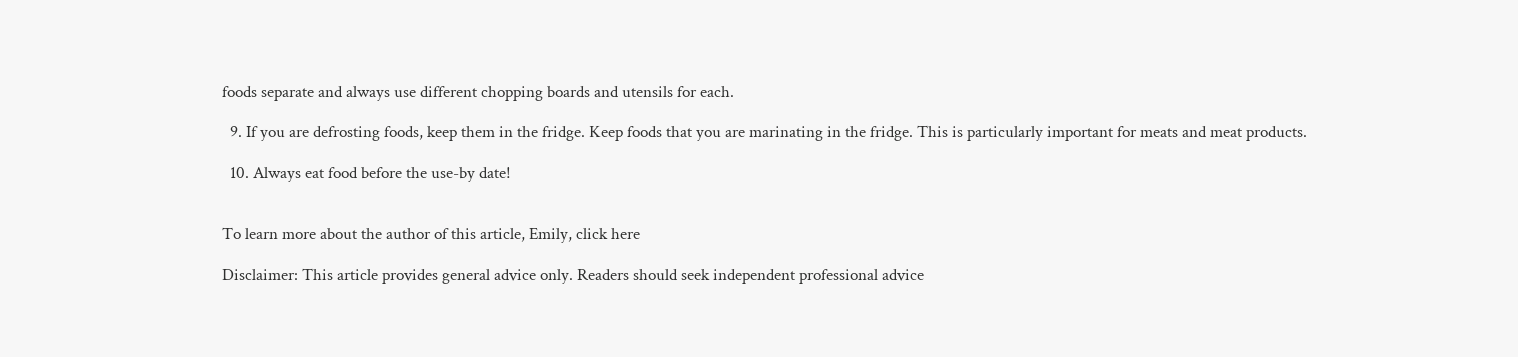foods separate and always use different chopping boards and utensils for each.

  9. If you are defrosting foods, keep them in the fridge. Keep foods that you are marinating in the fridge. This is particularly important for meats and meat products.

  10. Always eat food before the use-by date!


To learn more about the author of this article, Emily, click here

Disclaimer: This article provides general advice only. Readers should seek independent professional advice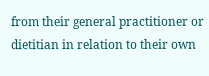from their general practitioner or dietitian in relation to their own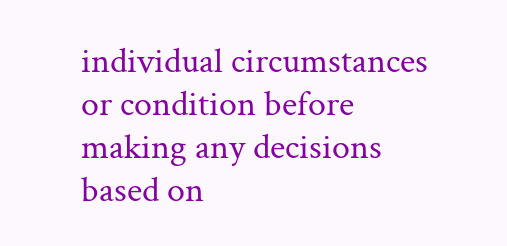individual circumstances or condition before making any decisions based on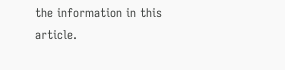the information in this article.